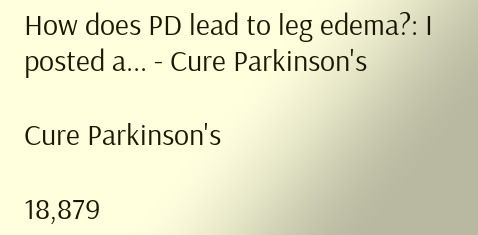How does PD lead to leg edema?: I posted a... - Cure Parkinson's

Cure Parkinson's

18,879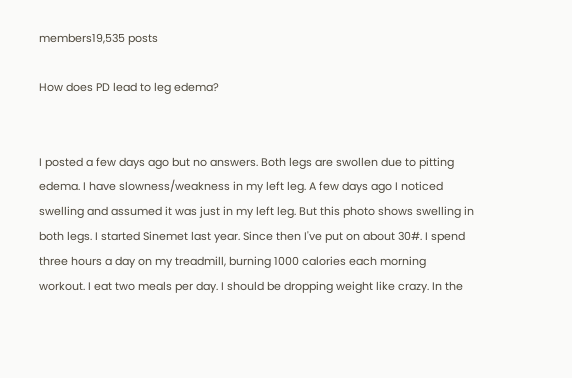members19,535 posts

How does PD lead to leg edema?


I posted a few days ago but no answers. Both legs are swollen due to pitting edema. I have slowness/weakness in my left leg. A few days ago I noticed swelling and assumed it was just in my left leg. But this photo shows swelling in both legs. I started Sinemet last year. Since then I've put on about 30#. I spend three hours a day on my treadmill, burning 1000 calories each morning workout. I eat two meals per day. I should be dropping weight like crazy. In the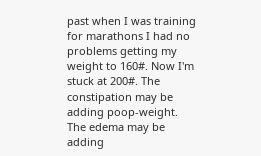past when I was training for marathons I had no problems getting my weight to 160#. Now I'm stuck at 200#. The constipation may be adding poop-weight. The edema may be adding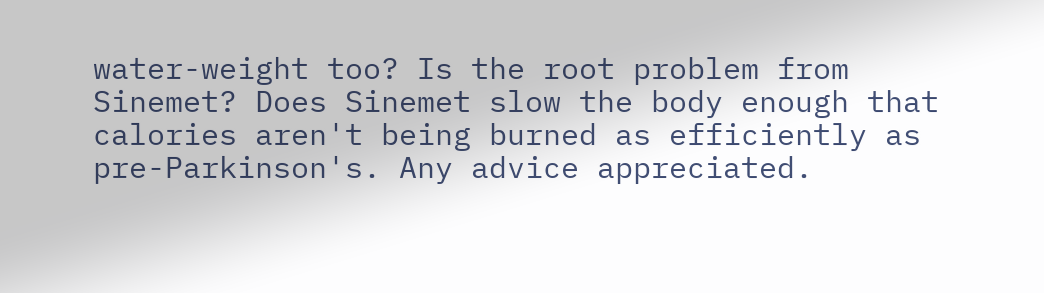water-weight too? Is the root problem from Sinemet? Does Sinemet slow the body enough that calories aren't being burned as efficiently as pre-Parkinson's. Any advice appreciated.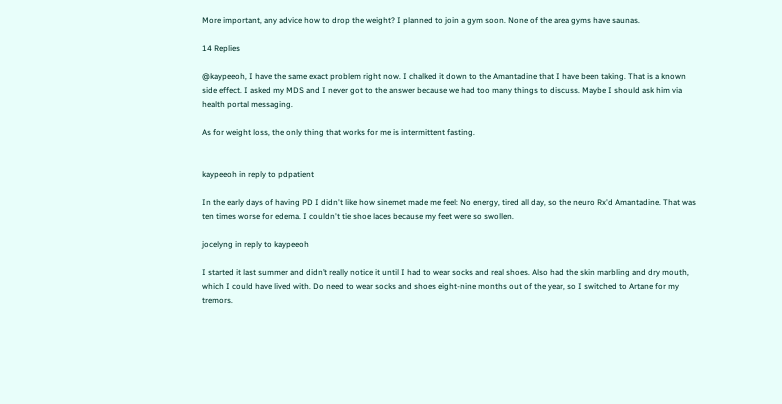More important, any advice how to drop the weight? I planned to join a gym soon. None of the area gyms have saunas.

14 Replies

@kaypeeoh, I have the same exact problem right now. I chalked it down to the Amantadine that I have been taking. That is a known side effect. I asked my MDS and I never got to the answer because we had too many things to discuss. Maybe I should ask him via health portal messaging.

As for weight loss, the only thing that works for me is intermittent fasting.


kaypeeoh in reply to pdpatient

In the early days of having PD I didn't like how sinemet made me feel: No energy, tired all day, so the neuro Rx'd Amantadine. That was ten times worse for edema. I couldn't tie shoe laces because my feet were so swollen.

jocelyng in reply to kaypeeoh

I started it last summer and didn’t really notice it until I had to wear socks and real shoes. Also had the skin marbling and dry mouth, which I could have lived with. Do need to wear socks and shoes eight-nine months out of the year, so I switched to Artane for my tremors.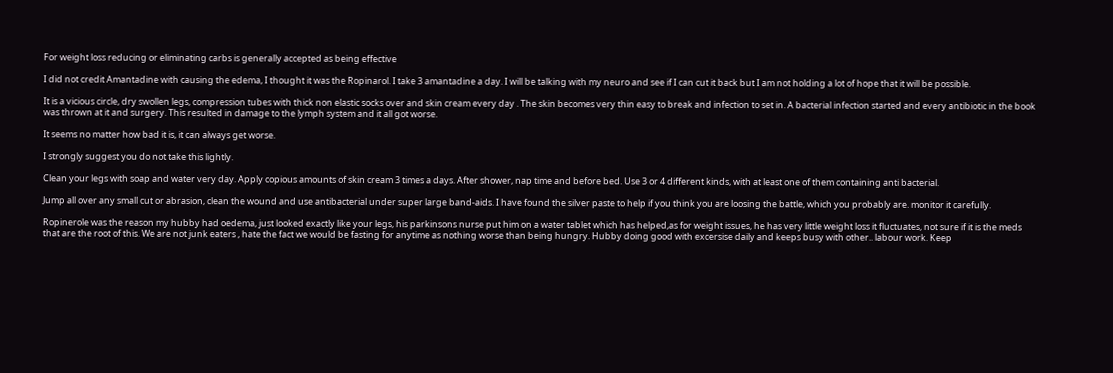For weight loss reducing or eliminating carbs is generally accepted as being effective

I did not credit Amantadine with causing the edema, I thought it was the Ropinarol. I take 3 amantadine a day. I will be talking with my neuro and see if I can cut it back but I am not holding a lot of hope that it will be possible.

It is a vicious circle, dry swollen legs, compression tubes with thick non elastic socks over and skin cream every day . The skin becomes very thin easy to break and infection to set in. A bacterial infection started and every antibiotic in the book was thrown at it and surgery. This resulted in damage to the lymph system and it all got worse.

It seems no matter how bad it is, it can always get worse.

I strongly suggest you do not take this lightly.

Clean your legs with soap and water very day. Apply copious amounts of skin cream 3 times a days. After shower, nap time and before bed. Use 3 or 4 different kinds, with at least one of them containing anti bacterial.

Jump all over any small cut or abrasion, clean the wound and use antibacterial under super large band-aids. I have found the silver paste to help if you think you are loosing the battle, which you probably are. monitor it carefully.

Ropinerole was the reason my hubby had oedema, just looked exactly like your legs, his parkinsons nurse put him on a water tablet which has helped,as for weight issues, he has very little weight loss it fluctuates, not sure if it is the meds that are the root of this. We are not junk eaters , hate the fact we would be fasting for anytime as nothing worse than being hungry. Hubby doing good with excersise daily and keeps busy with other.. labour work. Keep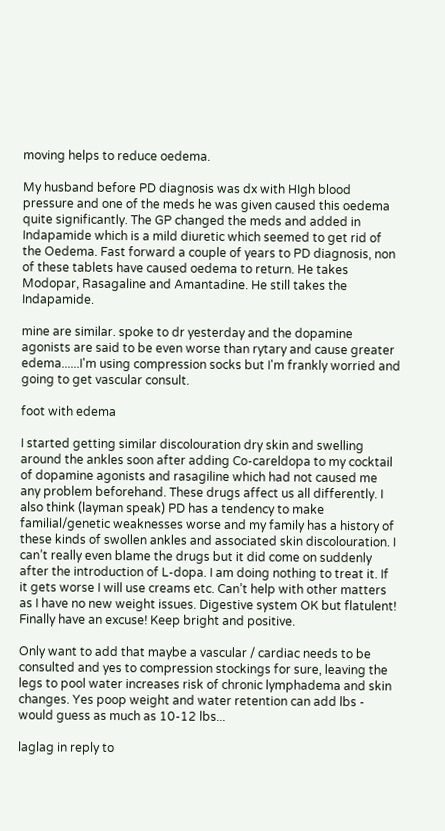moving helps to reduce oedema.

My husband before PD diagnosis was dx with HIgh blood pressure and one of the meds he was given caused this oedema quite significantly. The GP changed the meds and added in Indapamide which is a mild diuretic which seemed to get rid of the Oedema. Fast forward a couple of years to PD diagnosis, non of these tablets have caused oedema to return. He takes Modopar, Rasagaline and Amantadine. He still takes the Indapamide.

mine are similar. spoke to dr yesterday and the dopamine agonists are said to be even worse than rytary and cause greater edema......I'm using compression socks but I'm frankly worried and going to get vascular consult.

foot with edema

I started getting similar discolouration dry skin and swelling around the ankles soon after adding Co-careldopa to my cocktail of dopamine agonists and rasagiline which had not caused me any problem beforehand. These drugs affect us all differently. I also think (layman speak) PD has a tendency to make familial/genetic weaknesses worse and my family has a history of these kinds of swollen ankles and associated skin discolouration. I can’t really even blame the drugs but it did come on suddenly after the introduction of L-dopa. I am doing nothing to treat it. If it gets worse I will use creams etc. Can’t help with other matters as I have no new weight issues. Digestive system OK but flatulent! Finally have an excuse! Keep bright and positive.

Only want to add that maybe a vascular / cardiac needs to be consulted and yes to compression stockings for sure, leaving the legs to pool water increases risk of chronic lymphadema and skin changes. Yes poop weight and water retention can add lbs - would guess as much as 10-12 lbs...

laglag in reply to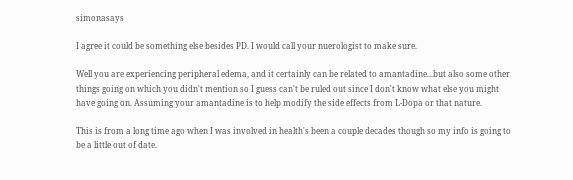simonasays

I agree it could be something else besides PD. I would call your nuerologist to make sure.

Well you are experiencing peripheral edema, and it certainly can be related to amantadine...but also some other things going on which you didn't mention so I guess can't be ruled out since I don't know what else you might have going on. Assuming your amantadine is to help modify the side effects from L-Dopa or that nature.

This is from a long time ago when I was involved in health's been a couple decades though so my info is going to be a little out of date.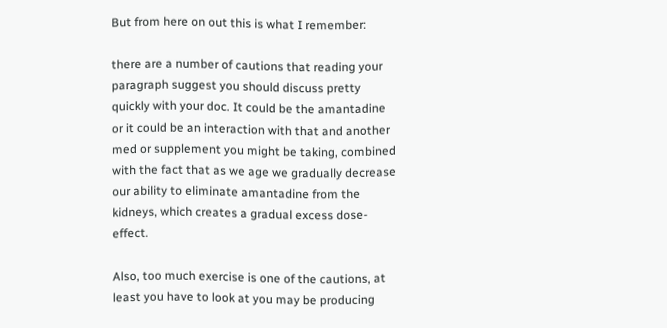But from here on out this is what I remember:

there are a number of cautions that reading your paragraph suggest you should discuss pretty quickly with your doc. It could be the amantadine or it could be an interaction with that and another med or supplement you might be taking, combined with the fact that as we age we gradually decrease our ability to eliminate amantadine from the kidneys, which creates a gradual excess dose-effect.

Also, too much exercise is one of the cautions, at least you have to look at you may be producing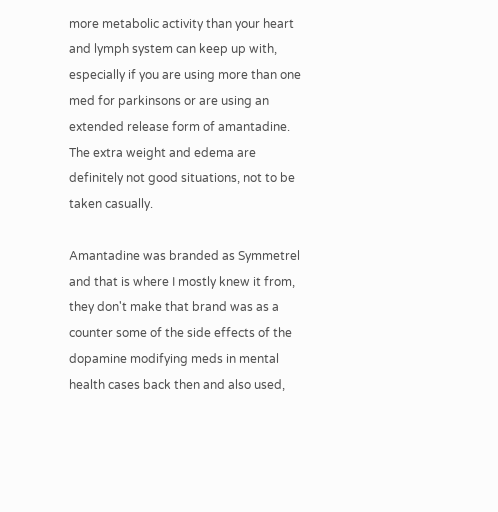more metabolic activity than your heart and lymph system can keep up with, especially if you are using more than one med for parkinsons or are using an extended release form of amantadine. The extra weight and edema are definitely not good situations, not to be taken casually.

Amantadine was branded as Symmetrel and that is where I mostly knew it from, they don't make that brand was as a counter some of the side effects of the dopamine modifying meds in mental health cases back then and also used,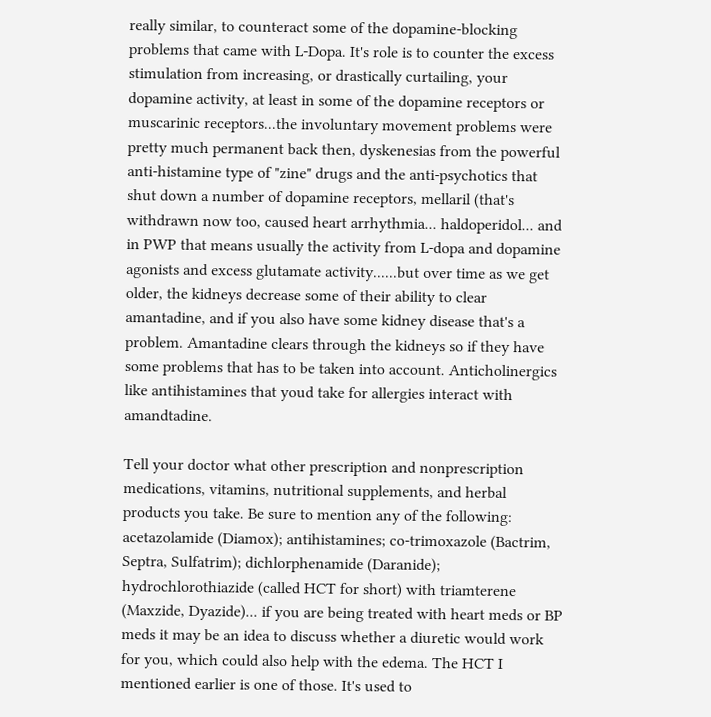really similar, to counteract some of the dopamine-blocking problems that came with L-Dopa. It's role is to counter the excess stimulation from increasing, or drastically curtailing, your dopamine activity, at least in some of the dopamine receptors or muscarinic receptors...the involuntary movement problems were pretty much permanent back then, dyskenesias from the powerful anti-histamine type of "zine" drugs and the anti-psychotics that shut down a number of dopamine receptors, mellaril (that's withdrawn now too, caused heart arrhythmia... haldoperidol... and in PWP that means usually the activity from L-dopa and dopamine agonists and excess glutamate activity......but over time as we get older, the kidneys decrease some of their ability to clear amantadine, and if you also have some kidney disease that's a problem. Amantadine clears through the kidneys so if they have some problems that has to be taken into account. Anticholinergics like antihistamines that youd take for allergies interact with amandtadine.

Tell your doctor what other prescription and nonprescription medications, vitamins, nutritional supplements, and herbal products you take. Be sure to mention any of the following: acetazolamide (Diamox); antihistamines; co-trimoxazole (Bactrim, Septra, Sulfatrim); dichlorphenamide (Daranide); hydrochlorothiazide (called HCT for short) with triamterene (Maxzide, Dyazide)... if you are being treated with heart meds or BP meds it may be an idea to discuss whether a diuretic would work for you, which could also help with the edema. The HCT I mentioned earlier is one of those. It's used to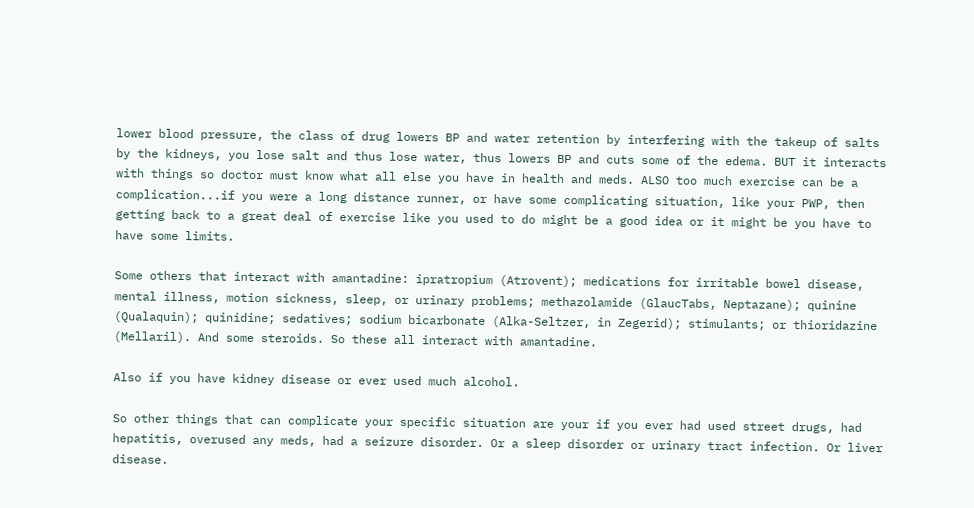lower blood pressure, the class of drug lowers BP and water retention by interfering with the takeup of salts by the kidneys, you lose salt and thus lose water, thus lowers BP and cuts some of the edema. BUT it interacts with things so doctor must know what all else you have in health and meds. ALSO too much exercise can be a complication...if you were a long distance runner, or have some complicating situation, like your PWP, then getting back to a great deal of exercise like you used to do might be a good idea or it might be you have to have some limits.

Some others that interact with amantadine: ipratropium (Atrovent); medications for irritable bowel disease, mental illness, motion sickness, sleep, or urinary problems; methazolamide (GlaucTabs, Neptazane); quinine (Qualaquin); quinidine; sedatives; sodium bicarbonate (Alka-Seltzer, in Zegerid); stimulants; or thioridazine (Mellaril). And some steroids. So these all interact with amantadine.

Also if you have kidney disease or ever used much alcohol.

So other things that can complicate your specific situation are your if you ever had used street drugs, had hepatitis, overused any meds, had a seizure disorder. Or a sleep disorder or urinary tract infection. Or liver disease.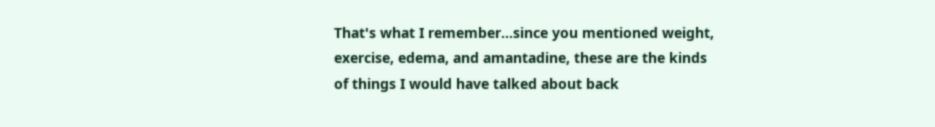That's what I remember...since you mentioned weight, exercise, edema, and amantadine, these are the kinds of things I would have talked about back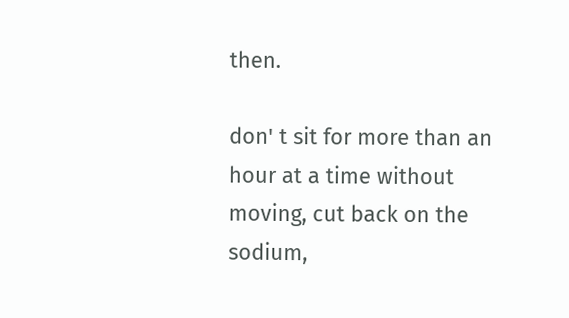then.

don' t sit for more than an hour at a time without moving, cut back on the sodium,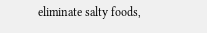eliminate salty foods,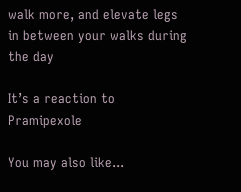walk more, and elevate legs in between your walks during the day

It’s a reaction to Pramipexole

You may also like...